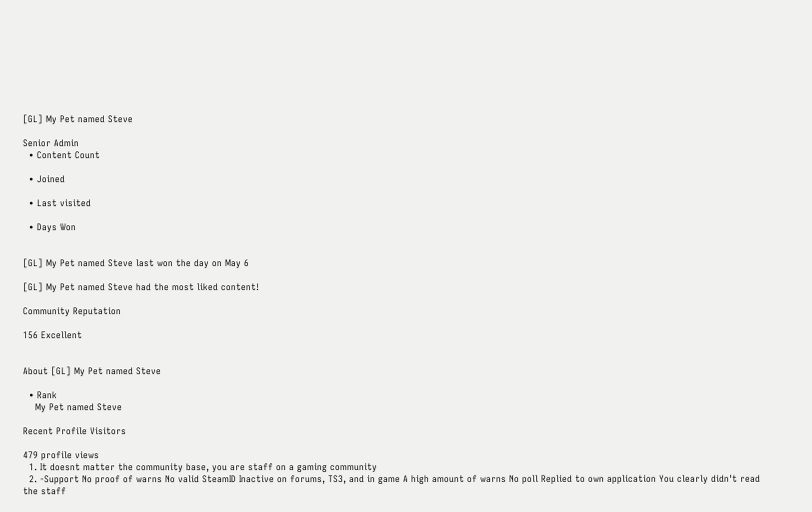[GL] My Pet named Steve

Senior Admin
  • Content Count

  • Joined

  • Last visited

  • Days Won


[GL] My Pet named Steve last won the day on May 6

[GL] My Pet named Steve had the most liked content!

Community Reputation

156 Excellent


About [GL] My Pet named Steve

  • Rank
    My Pet named Steve

Recent Profile Visitors

479 profile views
  1. It doesnt matter the community base, you are staff on a gaming community
  2. -Support No proof of warns No valid SteamID Inactive on forums, TS3, and in game A high amount of warns No poll Replied to own application You clearly didn't read the staff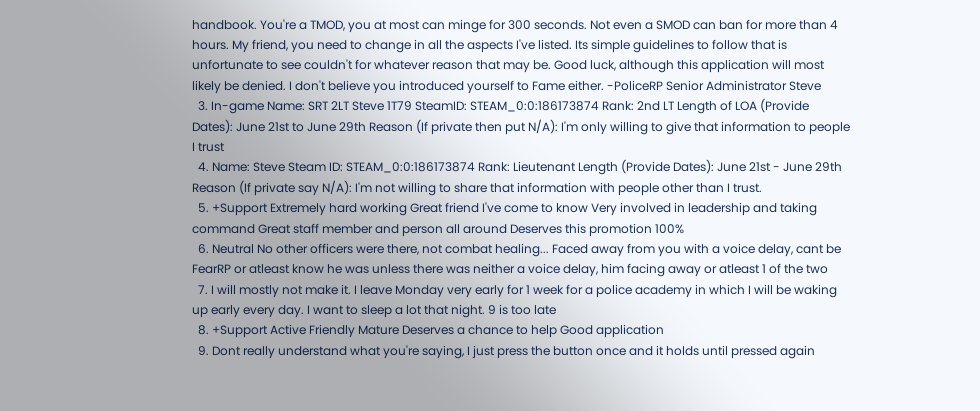handbook. You're a TMOD, you at most can minge for 300 seconds. Not even a SMOD can ban for more than 4 hours. My friend, you need to change in all the aspects I've listed. Its simple guidelines to follow that is unfortunate to see couldn't for whatever reason that may be. Good luck, although this application will most likely be denied. I don't believe you introduced yourself to Fame either. -PoliceRP Senior Administrator Steve
  3. In-game Name: SRT 2LT Steve 1T79 SteamID: STEAM_0:0:186173874 Rank: 2nd LT Length of LOA (Provide Dates): June 21st to June 29th Reason (If private then put N/A): I'm only willing to give that information to people I trust
  4. Name: Steve Steam ID: STEAM_0:0:186173874 Rank: Lieutenant Length (Provide Dates): June 21st - June 29th Reason (If private say N/A): I'm not willing to share that information with people other than I trust.
  5. +Support Extremely hard working Great friend I've come to know Very involved in leadership and taking command Great staff member and person all around Deserves this promotion 100%
  6. Neutral No other officers were there, not combat healing... Faced away from you with a voice delay, cant be FearRP or atleast know he was unless there was neither a voice delay, him facing away or atleast 1 of the two
  7. I will mostly not make it. I leave Monday very early for 1 week for a police academy in which I will be waking up early every day. I want to sleep a lot that night. 9 is too late
  8. +Support Active Friendly Mature Deserves a chance to help Good application
  9. Dont really understand what you're saying, I just press the button once and it holds until pressed again